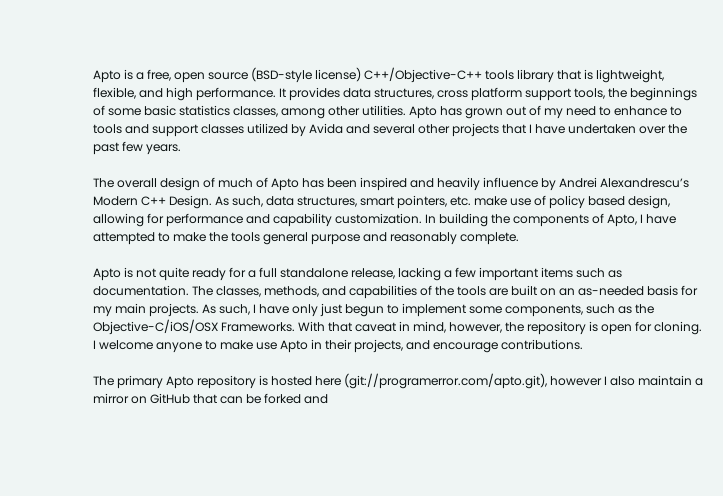Apto is a free, open source (BSD-style license) C++/Objective-C++ tools library that is lightweight, flexible, and high performance. It provides data structures, cross platform support tools, the beginnings of some basic statistics classes, among other utilities. Apto has grown out of my need to enhance to tools and support classes utilized by Avida and several other projects that I have undertaken over the past few years.

The overall design of much of Apto has been inspired and heavily influence by Andrei Alexandrescu’s Modern C++ Design. As such, data structures, smart pointers, etc. make use of policy based design, allowing for performance and capability customization. In building the components of Apto, I have attempted to make the tools general purpose and reasonably complete.

Apto is not quite ready for a full standalone release, lacking a few important items such as documentation. The classes, methods, and capabilities of the tools are built on an as-needed basis for my main projects. As such, I have only just begun to implement some components, such as the Objective-C/iOS/OSX Frameworks. With that caveat in mind, however, the repository is open for cloning. I welcome anyone to make use Apto in their projects, and encourage contributions.

The primary Apto repository is hosted here (git://programerror.com/apto.git), however I also maintain a mirror on GitHub that can be forked and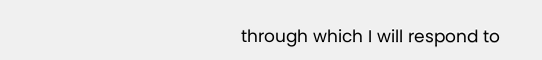through which I will respond to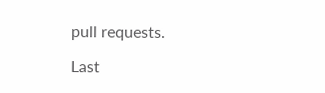pull requests.

Last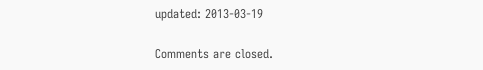updated: 2013-03-19

Comments are closed.